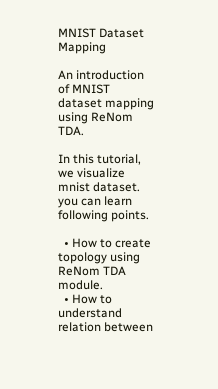MNIST Dataset Mapping

An introduction of MNIST dataset mapping using ReNom TDA.

In this tutorial, we visualize mnist dataset. you can learn following points.

  • How to create topology using ReNom TDA module.
  • How to understand relation between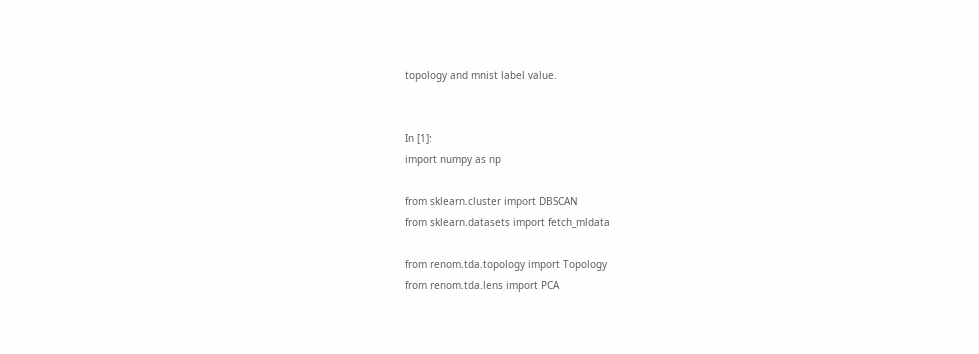topology and mnist label value.


In [1]:
import numpy as np

from sklearn.cluster import DBSCAN
from sklearn.datasets import fetch_mldata

from renom.tda.topology import Topology
from renom.tda.lens import PCA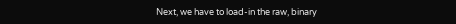Next, we have to load-in the raw, binary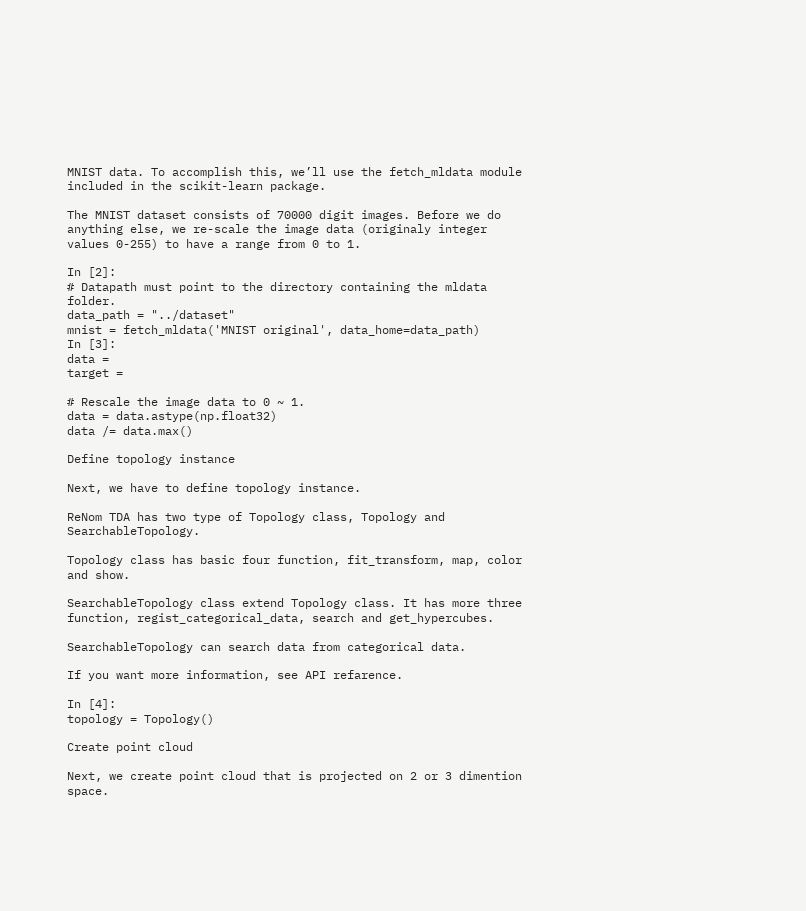MNIST data. To accomplish this, we’ll use the fetch_mldata module included in the scikit-learn package.

The MNIST dataset consists of 70000 digit images. Before we do anything else, we re-scale the image data (originaly integer values 0-255) to have a range from 0 to 1.

In [2]:
# Datapath must point to the directory containing the mldata folder.
data_path = "../dataset"
mnist = fetch_mldata('MNIST original', data_home=data_path)
In [3]:
data =
target =

# Rescale the image data to 0 ~ 1.
data = data.astype(np.float32)
data /= data.max()

Define topology instance

Next, we have to define topology instance.

ReNom TDA has two type of Topology class, Topology and SearchableTopology.

Topology class has basic four function, fit_transform, map, color and show.

SearchableTopology class extend Topology class. It has more three function, regist_categorical_data, search and get_hypercubes.

SearchableTopology can search data from categorical data.

If you want more information, see API refarence.

In [4]:
topology = Topology()

Create point cloud

Next, we create point cloud that is projected on 2 or 3 dimention space.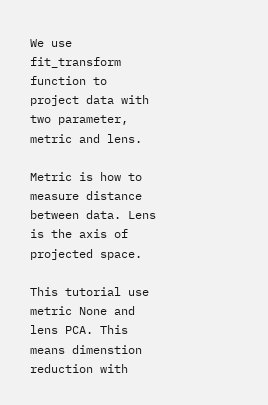We use fit_transform function to project data with two parameter, metric and lens.

Metric is how to measure distance between data. Lens is the axis of projected space.

This tutorial use metric None and lens PCA. This means dimenstion reduction with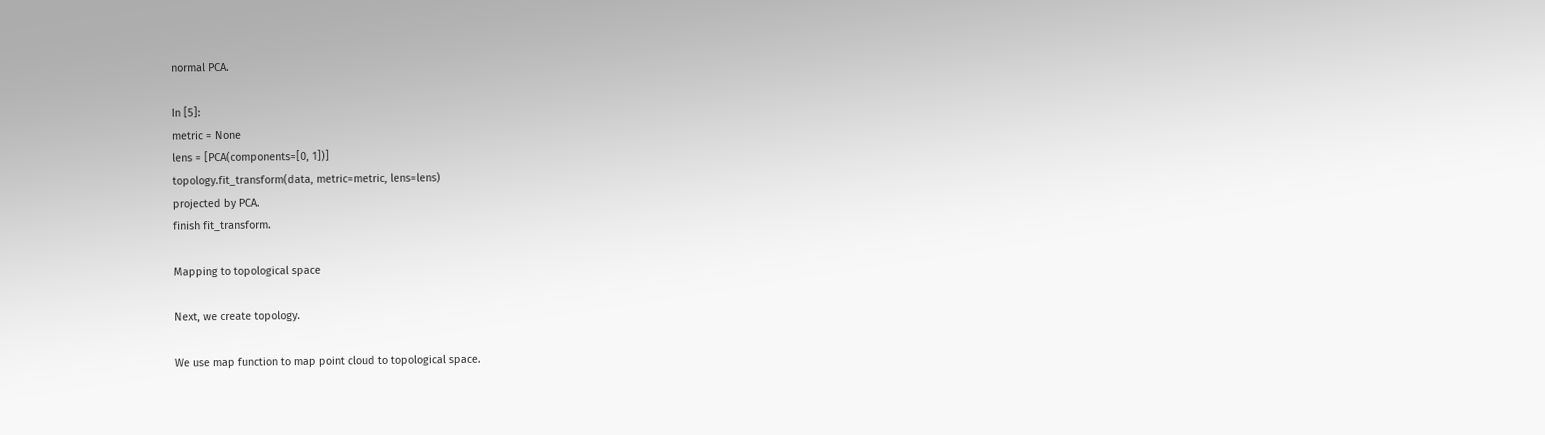normal PCA.

In [5]:
metric = None
lens = [PCA(components=[0, 1])]
topology.fit_transform(data, metric=metric, lens=lens)
projected by PCA.
finish fit_transform.

Mapping to topological space

Next, we create topology.

We use map function to map point cloud to topological space.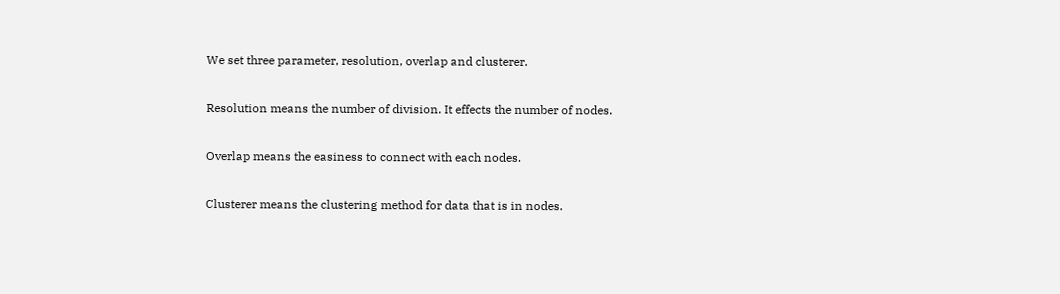We set three parameter, resolution, overlap and clusterer.

Resolution means the number of division. It effects the number of nodes.

Overlap means the easiness to connect with each nodes.

Clusterer means the clustering method for data that is in nodes.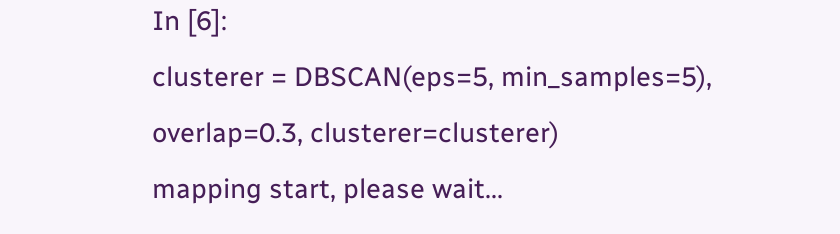In [6]:
clusterer = DBSCAN(eps=5, min_samples=5), overlap=0.3, clusterer=clusterer)
mapping start, please wait...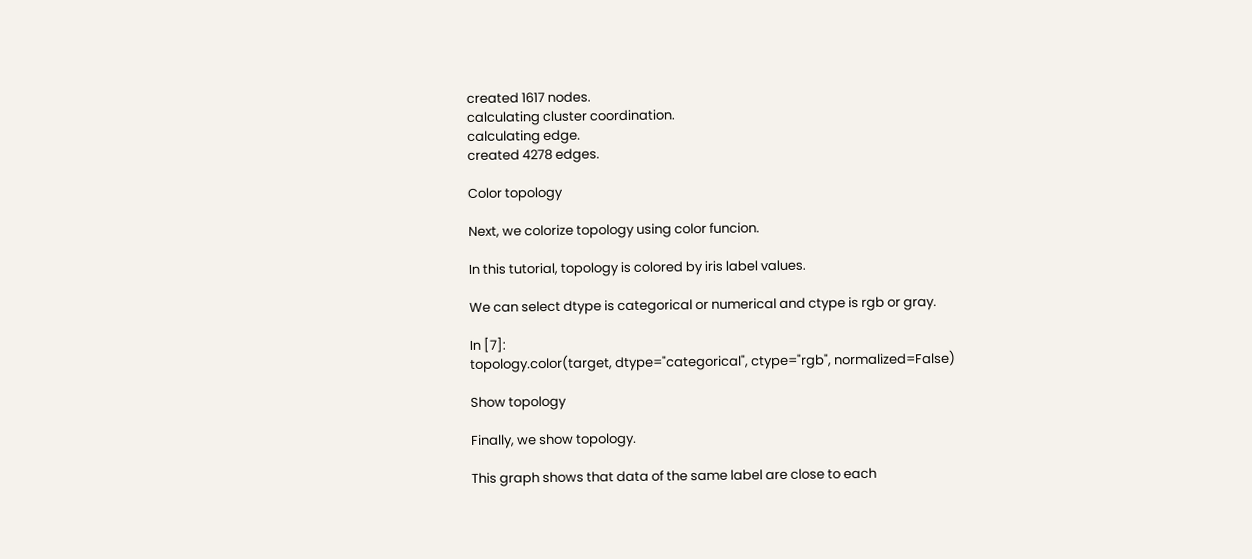created 1617 nodes.
calculating cluster coordination.
calculating edge.
created 4278 edges.

Color topology

Next, we colorize topology using color funcion.

In this tutorial, topology is colored by iris label values.

We can select dtype is categorical or numerical and ctype is rgb or gray.

In [7]:
topology.color(target, dtype="categorical", ctype="rgb", normalized=False)

Show topology

Finally, we show topology.

This graph shows that data of the same label are close to each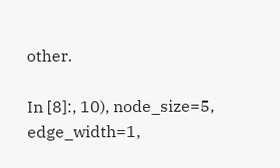other.

In [8]:, 10), node_size=5, edge_width=1,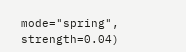mode="spring", strength=0.04)